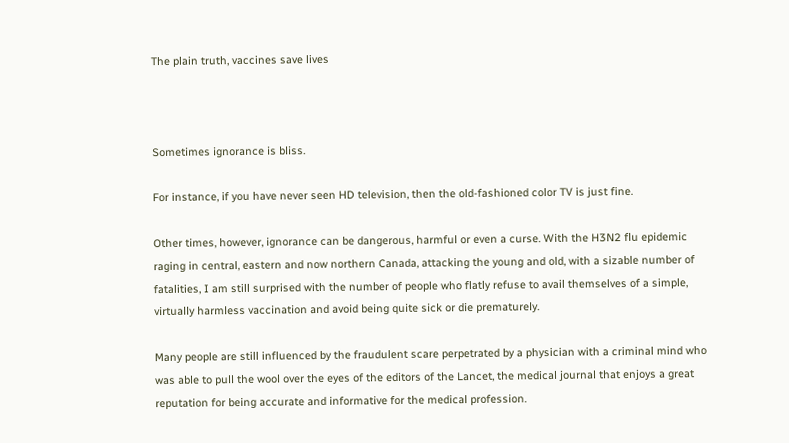The plain truth, vaccines save lives



Sometimes ignorance is bliss.

For instance, if you have never seen HD television, then the old-fashioned color TV is just fine.

Other times, however, ignorance can be dangerous, harmful or even a curse. With the H3N2 flu epidemic raging in central, eastern and now northern Canada, attacking the young and old, with a sizable number of fatalities, I am still surprised with the number of people who flatly refuse to avail themselves of a simple, virtually harmless vaccination and avoid being quite sick or die prematurely.

Many people are still influenced by the fraudulent scare perpetrated by a physician with a criminal mind who was able to pull the wool over the eyes of the editors of the Lancet, the medical journal that enjoys a great reputation for being accurate and informative for the medical profession.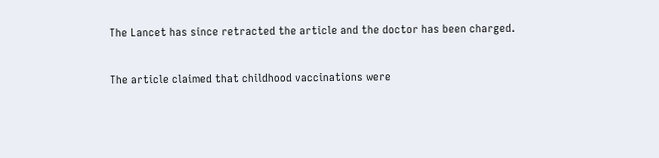The Lancet has since retracted the article and the doctor has been charged.

The article claimed that childhood vaccinations were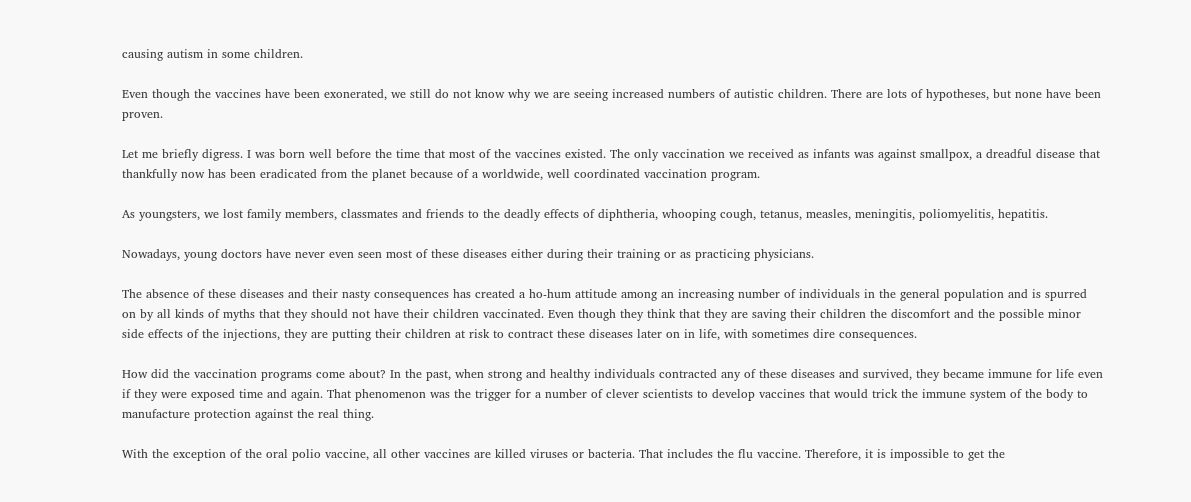causing autism in some children.

Even though the vaccines have been exonerated, we still do not know why we are seeing increased numbers of autistic children. There are lots of hypotheses, but none have been proven.

Let me briefly digress. I was born well before the time that most of the vaccines existed. The only vaccination we received as infants was against smallpox, a dreadful disease that thankfully now has been eradicated from the planet because of a worldwide, well coordinated vaccination program.

As youngsters, we lost family members, classmates and friends to the deadly effects of diphtheria, whooping cough, tetanus, measles, meningitis, poliomyelitis, hepatitis.

Nowadays, young doctors have never even seen most of these diseases either during their training or as practicing physicians.

The absence of these diseases and their nasty consequences has created a ho-hum attitude among an increasing number of individuals in the general population and is spurred on by all kinds of myths that they should not have their children vaccinated. Even though they think that they are saving their children the discomfort and the possible minor side effects of the injections, they are putting their children at risk to contract these diseases later on in life, with sometimes dire consequences.

How did the vaccination programs come about? In the past, when strong and healthy individuals contracted any of these diseases and survived, they became immune for life even if they were exposed time and again. That phenomenon was the trigger for a number of clever scientists to develop vaccines that would trick the immune system of the body to manufacture protection against the real thing.

With the exception of the oral polio vaccine, all other vaccines are killed viruses or bacteria. That includes the flu vaccine. Therefore, it is impossible to get the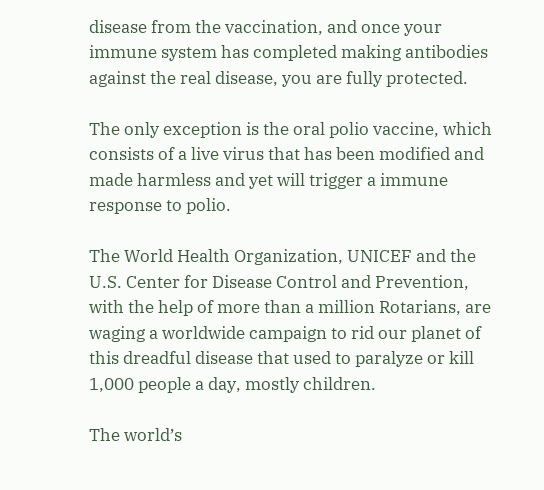disease from the vaccination, and once your immune system has completed making antibodies against the real disease, you are fully protected.

The only exception is the oral polio vaccine, which consists of a live virus that has been modified and made harmless and yet will trigger a immune response to polio.

The World Health Organization, UNICEF and the U.S. Center for Disease Control and Prevention, with the help of more than a million Rotarians, are waging a worldwide campaign to rid our planet of this dreadful disease that used to paralyze or kill 1,000 people a day, mostly children.

The world’s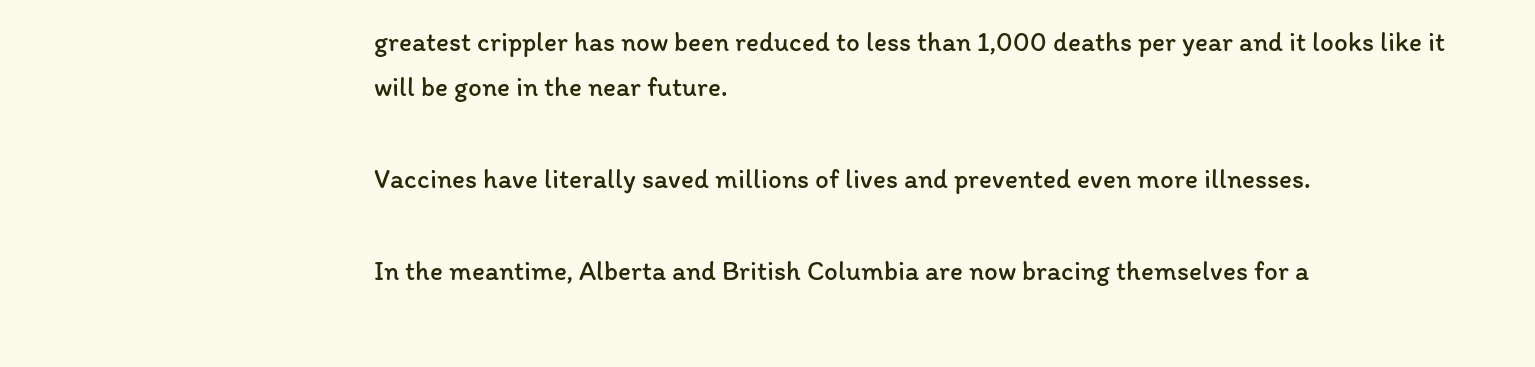greatest crippler has now been reduced to less than 1,000 deaths per year and it looks like it will be gone in the near future.

Vaccines have literally saved millions of lives and prevented even more illnesses.

In the meantime, Alberta and British Columbia are now bracing themselves for a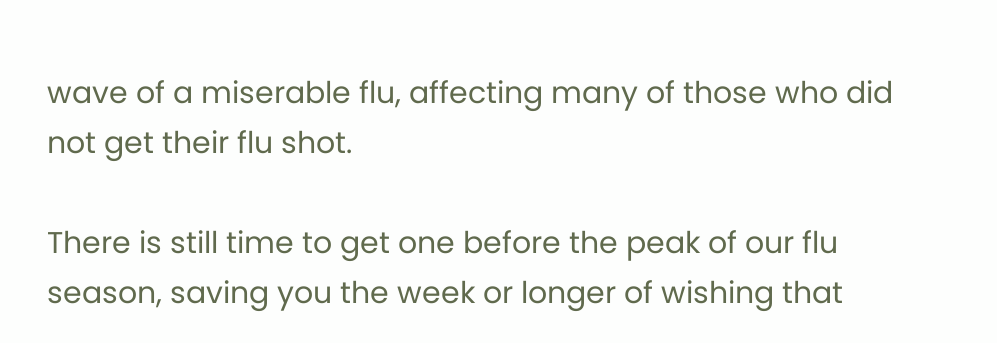wave of a miserable flu, affecting many of those who did not get their flu shot.

There is still time to get one before the peak of our flu season, saving you the week or longer of wishing that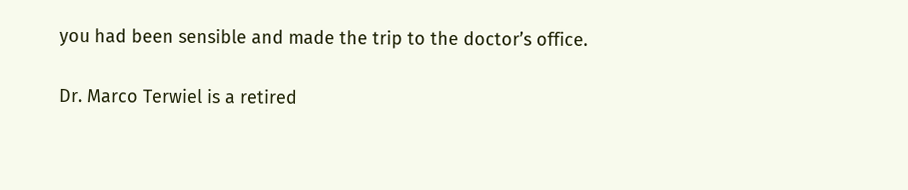you had been sensible and made the trip to the doctor’s office.

Dr. Marco Terwiel is a retired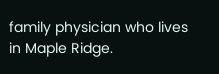family physician who lives in Maple Ridge.